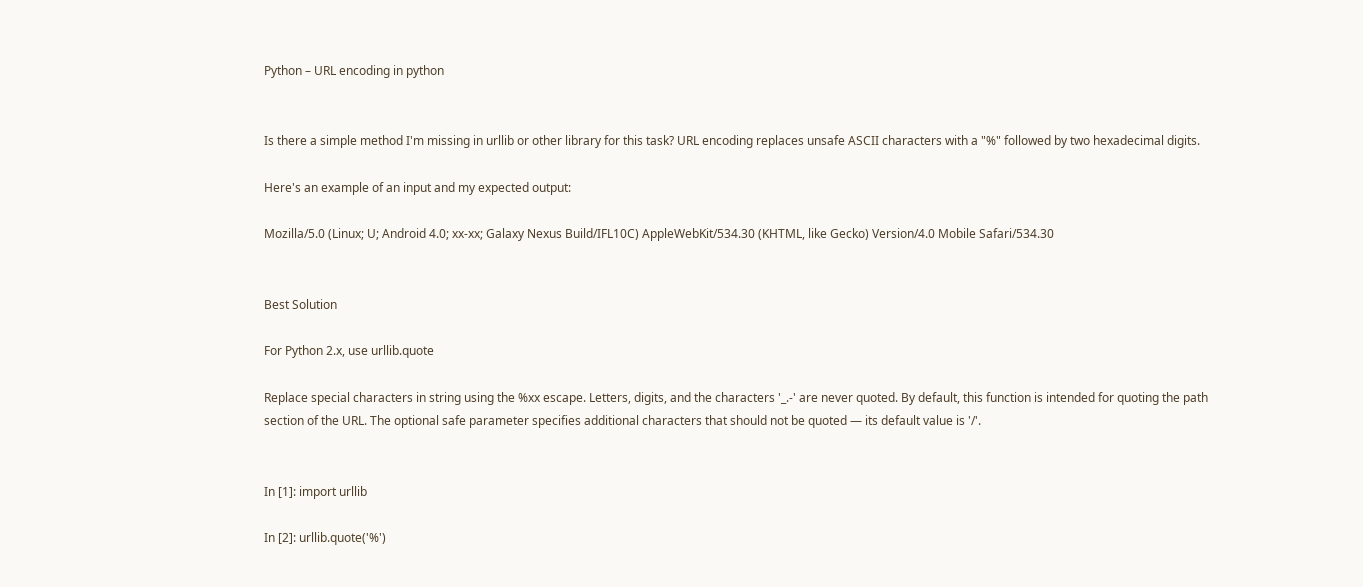Python – URL encoding in python


Is there a simple method I'm missing in urllib or other library for this task? URL encoding replaces unsafe ASCII characters with a "%" followed by two hexadecimal digits.

Here's an example of an input and my expected output:

Mozilla/5.0 (Linux; U; Android 4.0; xx-xx; Galaxy Nexus Build/IFL10C) AppleWebKit/534.30 (KHTML, like Gecko) Version/4.0 Mobile Safari/534.30


Best Solution

For Python 2.x, use urllib.quote

Replace special characters in string using the %xx escape. Letters, digits, and the characters '_.-' are never quoted. By default, this function is intended for quoting the path section of the URL. The optional safe parameter specifies additional characters that should not be quoted — its default value is '/'.


In [1]: import urllib

In [2]: urllib.quote('%')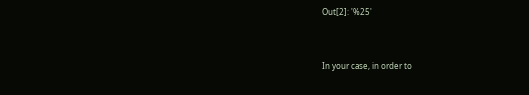Out[2]: '%25'


In your case, in order to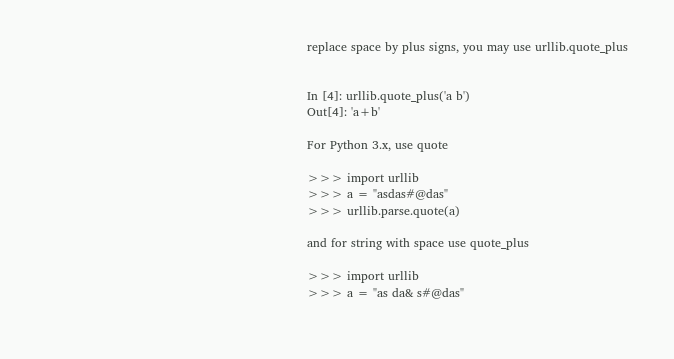replace space by plus signs, you may use urllib.quote_plus


In [4]: urllib.quote_plus('a b')
Out[4]: 'a+b'

For Python 3.x, use quote

>>> import urllib
>>> a = "asdas#@das"
>>> urllib.parse.quote(a)

and for string with space use quote_plus

>>> import urllib
>>> a = "as da& s#@das"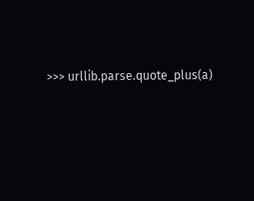>>> urllib.parse.quote_plus(a)